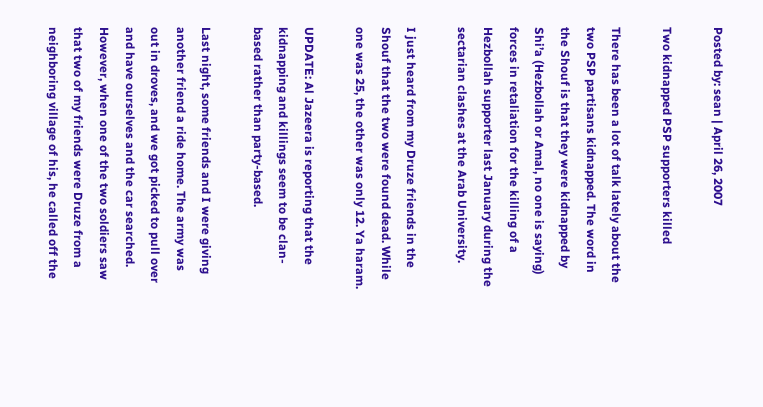Posted by: sean | April 26, 2007

Two kidnapped PSP supporters killed

There has been a lot of talk lately about the two PSP partisans kidnapped. The word in the Shouf is that they were kidnapped by Shi’a (Hezbollah or Amal, no one is saying) forces in retaliation for the killing of a Hezbollah supporter last January during the sectarian clashes at the Arab University.

I just heard from my Druze friends in the Shouf that the two were found dead. While one was 25, the other was only 12. Ya haram.

UPDATE: Al Jazeera is reporting that the kidnapping and killings seem to be clan-based rather than party-based.

Last night, some friends and I were giving another friend a ride home. The army was out in droves, and we got picked to pull over and have ourselves and the car searched. However, when one of the two soldiers saw that two of my friends were Druze from a neighboring village of his, he called off the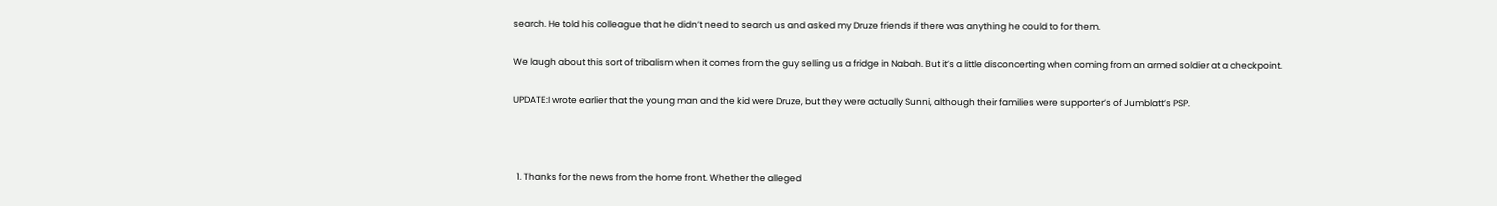search. He told his colleague that he didn’t need to search us and asked my Druze friends if there was anything he could to for them.

We laugh about this sort of tribalism when it comes from the guy selling us a fridge in Nabah. But it’s a little disconcerting when coming from an armed soldier at a checkpoint.

UPDATE:I wrote earlier that the young man and the kid were Druze, but they were actually Sunni, although their families were supporter’s of Jumblatt’s PSP.



  1. Thanks for the news from the home front. Whether the alleged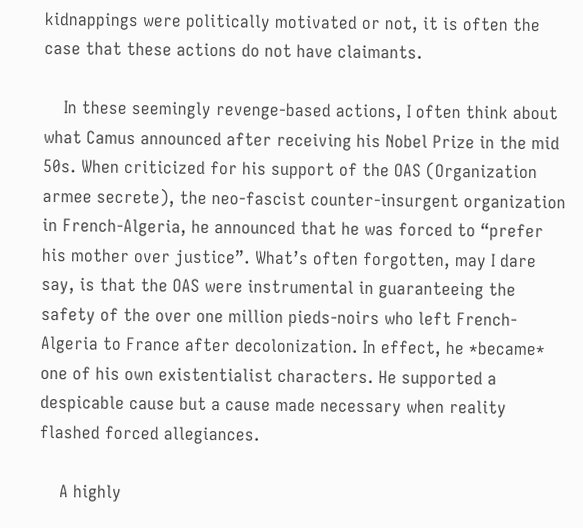kidnappings were politically motivated or not, it is often the case that these actions do not have claimants.

    In these seemingly revenge-based actions, I often think about what Camus announced after receiving his Nobel Prize in the mid 50s. When criticized for his support of the OAS (Organization armee secrete), the neo-fascist counter-insurgent organization in French-Algeria, he announced that he was forced to “prefer his mother over justice”. What’s often forgotten, may I dare say, is that the OAS were instrumental in guaranteeing the safety of the over one million pieds-noirs who left French-Algeria to France after decolonization. In effect, he *became* one of his own existentialist characters. He supported a despicable cause but a cause made necessary when reality flashed forced allegiances.

    A highly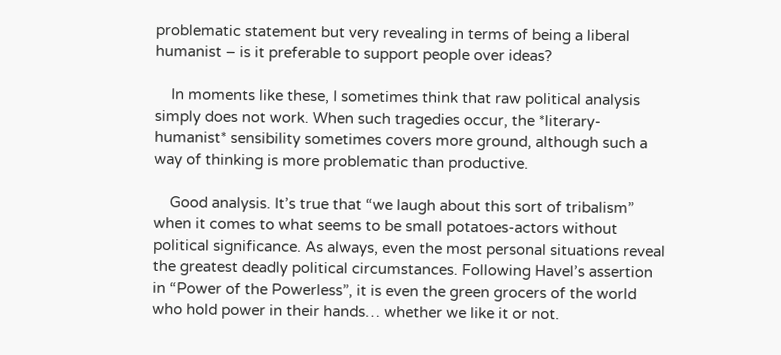problematic statement but very revealing in terms of being a liberal humanist – is it preferable to support people over ideas?

    In moments like these, I sometimes think that raw political analysis simply does not work. When such tragedies occur, the *literary-humanist* sensibility sometimes covers more ground, although such a way of thinking is more problematic than productive.

    Good analysis. It’s true that “we laugh about this sort of tribalism” when it comes to what seems to be small potatoes-actors without political significance. As always, even the most personal situations reveal the greatest deadly political circumstances. Following Havel’s assertion in “Power of the Powerless”, it is even the green grocers of the world who hold power in their hands… whether we like it or not.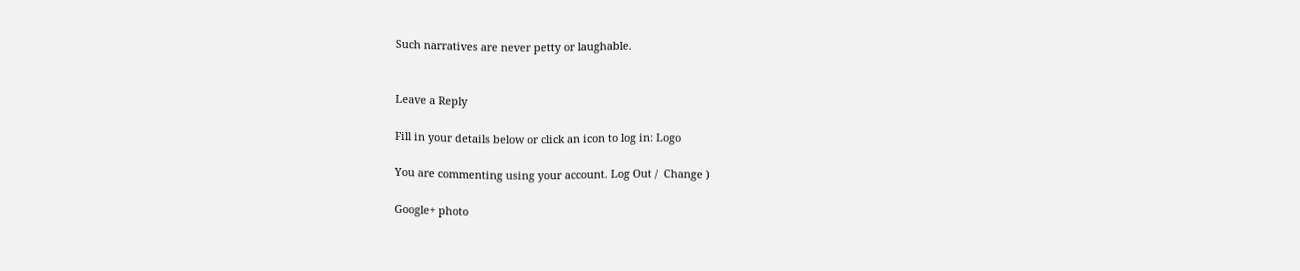Such narratives are never petty or laughable.


Leave a Reply

Fill in your details below or click an icon to log in: Logo

You are commenting using your account. Log Out /  Change )

Google+ photo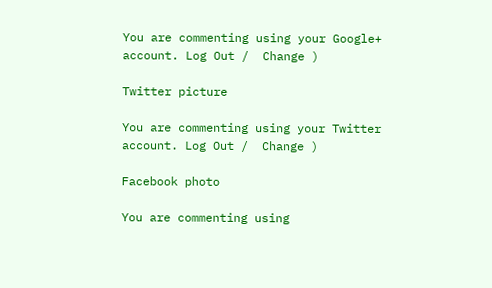You are commenting using your Google+ account. Log Out /  Change )

Twitter picture

You are commenting using your Twitter account. Log Out /  Change )

Facebook photo

You are commenting using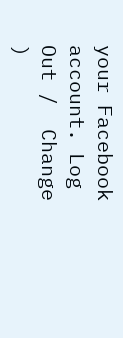your Facebook account. Log Out /  Change )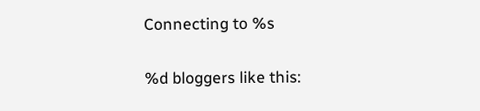Connecting to %s


%d bloggers like this: